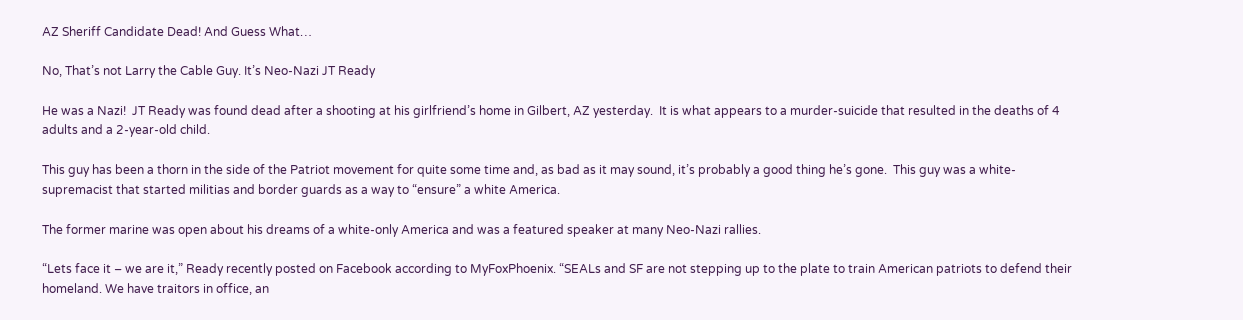AZ Sheriff Candidate Dead! And Guess What…

No, That’s not Larry the Cable Guy. It’s Neo-Nazi JT Ready

He was a Nazi!  JT Ready was found dead after a shooting at his girlfriend’s home in Gilbert, AZ yesterday.  It is what appears to a murder-suicide that resulted in the deaths of 4 adults and a 2-year-old child.

This guy has been a thorn in the side of the Patriot movement for quite some time and, as bad as it may sound, it’s probably a good thing he’s gone.  This guy was a white-supremacist that started militias and border guards as a way to “ensure” a white America.

The former marine was open about his dreams of a white-only America and was a featured speaker at many Neo-Nazi rallies.

“Lets face it – we are it,” Ready recently posted on Facebook according to MyFoxPhoenix. “SEALs and SF are not stepping up to the plate to train American patriots to defend their homeland. We have traitors in office, an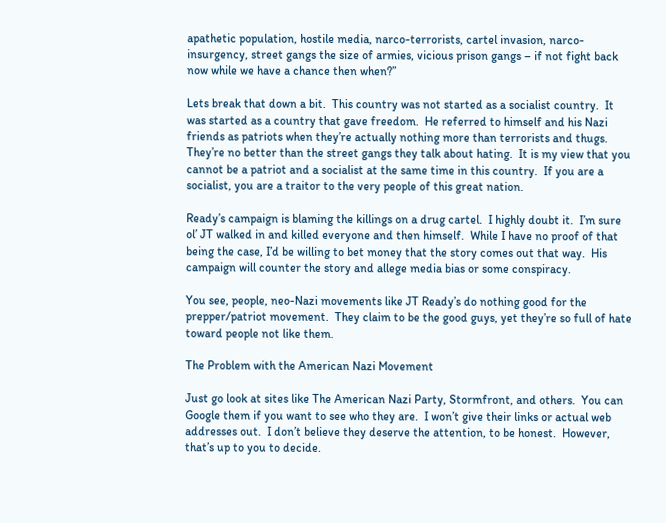apathetic population, hostile media, narco-terrorists, cartel invasion, narco-insurgency, street gangs the size of armies, vicious prison gangs – if not fight back now while we have a chance then when?”

Lets break that down a bit.  This country was not started as a socialist country.  It was started as a country that gave freedom.  He referred to himself and his Nazi friends as patriots when they’re actually nothing more than terrorists and thugs.  They’re no better than the street gangs they talk about hating.  It is my view that you cannot be a patriot and a socialist at the same time in this country.  If you are a socialist, you are a traitor to the very people of this great nation.

Ready’s campaign is blaming the killings on a drug cartel.  I highly doubt it.  I’m sure ol’ JT walked in and killed everyone and then himself.  While I have no proof of that being the case, I’d be willing to bet money that the story comes out that way.  His campaign will counter the story and allege media bias or some conspiracy.

You see, people, neo-Nazi movements like JT Ready’s do nothing good for the prepper/patriot movement.  They claim to be the good guys, yet they’re so full of hate toward people not like them.

The Problem with the American Nazi Movement

Just go look at sites like The American Nazi Party, Stormfront, and others.  You can Google them if you want to see who they are.  I won’t give their links or actual web addresses out.  I don’t believe they deserve the attention, to be honest.  However, that’s up to you to decide.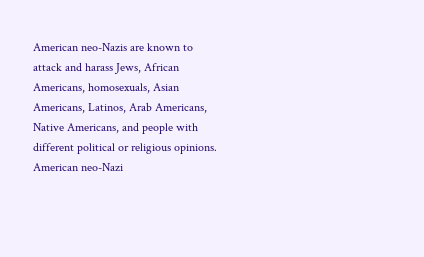American neo-Nazis are known to attack and harass Jews, African Americans, homosexuals, Asian Americans, Latinos, Arab Americans, Native Americans, and people with different political or religious opinions. American neo-Nazi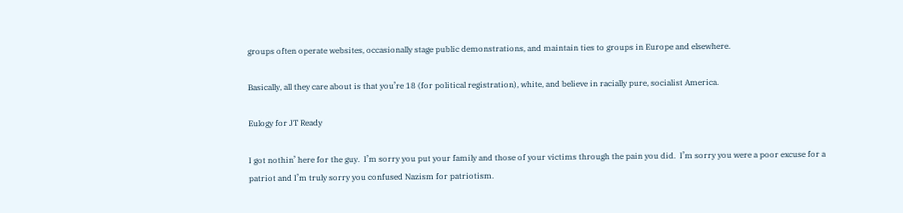groups often operate websites, occasionally stage public demonstrations, and maintain ties to groups in Europe and elsewhere.

Basically, all they care about is that you’re 18 (for political registration), white, and believe in racially pure, socialist America.

Eulogy for JT Ready

I got nothin’ here for the guy.  I’m sorry you put your family and those of your victims through the pain you did.  I’m sorry you were a poor excuse for a patriot and I’m truly sorry you confused Nazism for patriotism.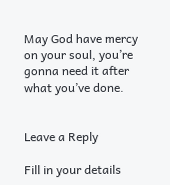May God have mercy on your soul, you’re gonna need it after what you’ve done.


Leave a Reply

Fill in your details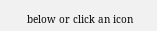below or click an icon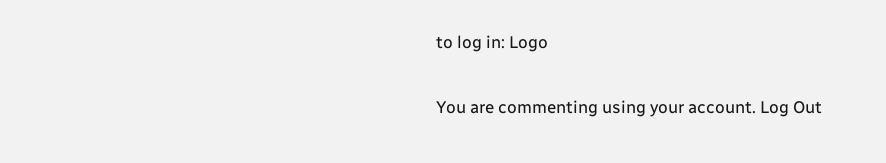to log in: Logo

You are commenting using your account. Log Out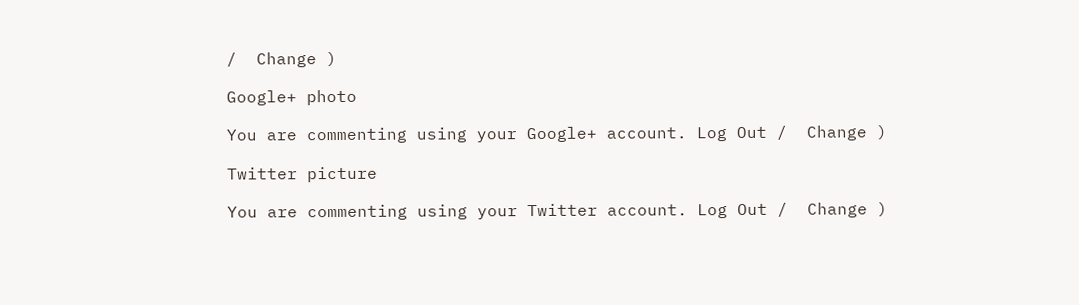/  Change )

Google+ photo

You are commenting using your Google+ account. Log Out /  Change )

Twitter picture

You are commenting using your Twitter account. Log Out /  Change )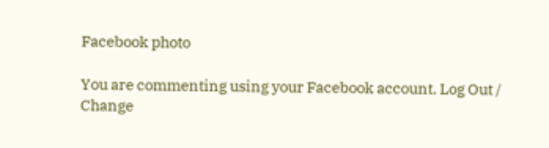Facebook photo

You are commenting using your Facebook account. Log Out /  Change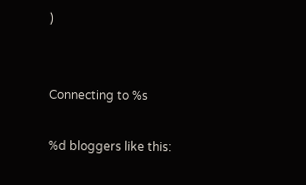)


Connecting to %s

%d bloggers like this: